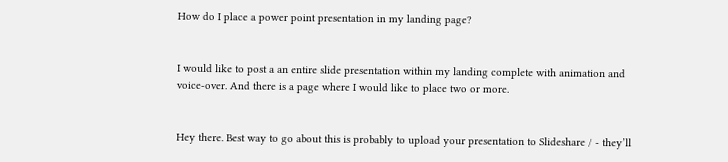How do I place a power point presentation in my landing page?


I would like to post a an entire slide presentation within my landing complete with animation and voice-over. And there is a page where I would like to place two or more.


Hey there. Best way to go about this is probably to upload your presentation to Slideshare / - they’ll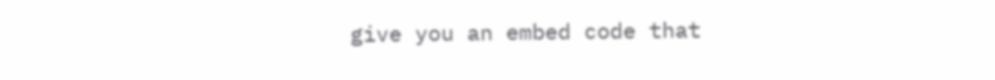give you an embed code that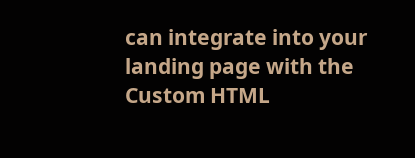can integrate into your landing page with the Custom HTML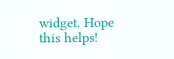widget. Hope this helps!